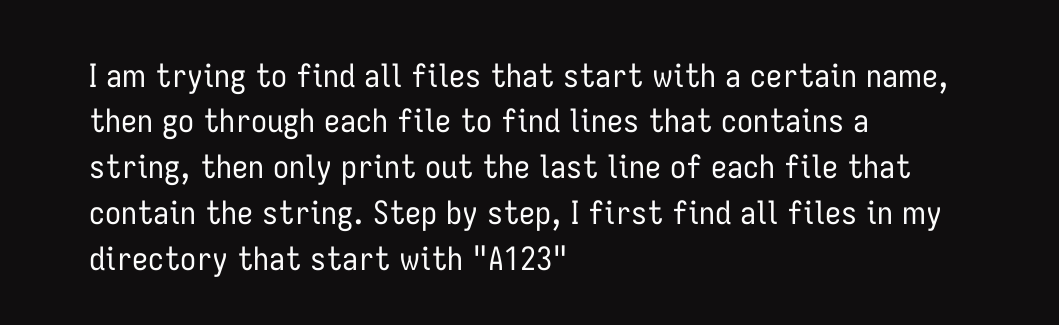I am trying to find all files that start with a certain name, then go through each file to find lines that contains a string, then only print out the last line of each file that contain the string. Step by step, I first find all files in my directory that start with "A123"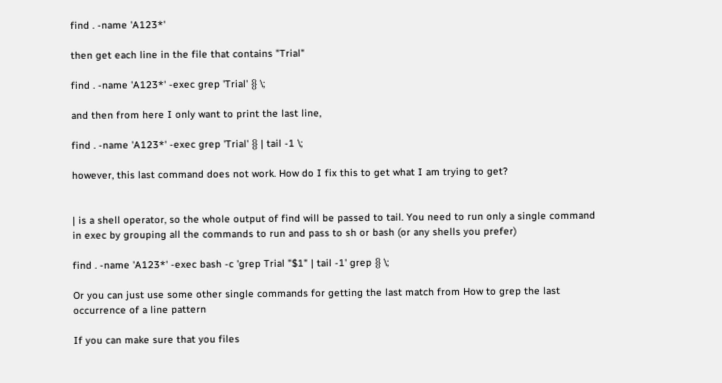find . -name 'A123*'

then get each line in the file that contains "Trial"

find . -name 'A123*' -exec grep 'Trial' {} \;

and then from here I only want to print the last line,

find . -name 'A123*' -exec grep 'Trial' {} | tail -1 \;

however, this last command does not work. How do I fix this to get what I am trying to get?


| is a shell operator, so the whole output of find will be passed to tail. You need to run only a single command in exec by grouping all the commands to run and pass to sh or bash (or any shells you prefer)

find . -name 'A123*' -exec bash -c 'grep Trial "$1" | tail -1' grep {} \;

Or you can just use some other single commands for getting the last match from How to grep the last occurrence of a line pattern

If you can make sure that you files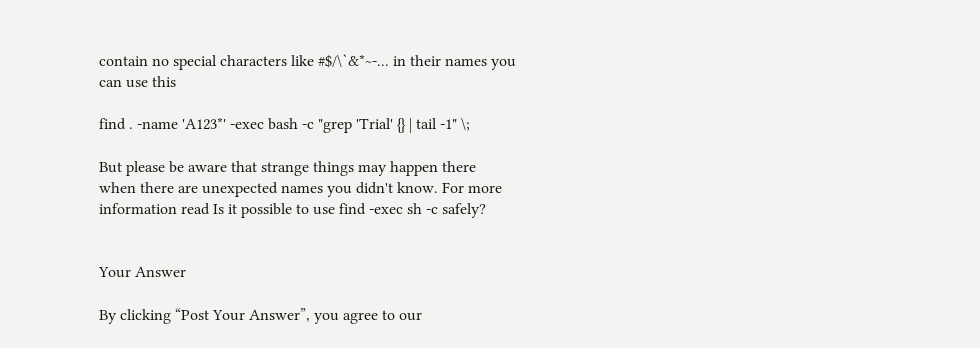contain no special characters like #$/\`&*~-... in their names you can use this

find . -name 'A123*' -exec bash -c "grep 'Trial' {} | tail -1" \;

But please be aware that strange things may happen there when there are unexpected names you didn't know. For more information read Is it possible to use find -exec sh -c safely?


Your Answer

By clicking “Post Your Answer”, you agree to our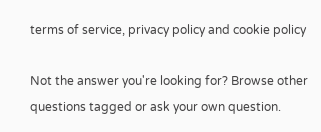terms of service, privacy policy and cookie policy

Not the answer you're looking for? Browse other questions tagged or ask your own question.